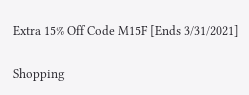Extra 15% Off Code M15F [Ends 3/31/2021]

Shopping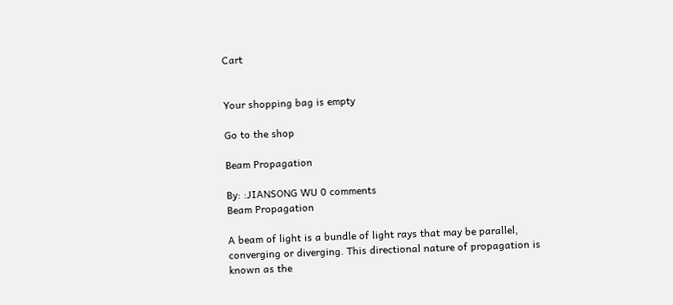Cart


Your shopping bag is empty

Go to the shop

Beam Propagation

By: :JIANSONG WU 0 comments
Beam Propagation

A beam of light is a bundle of light rays that may be parallel, converging or diverging. This directional nature of propagation is known as the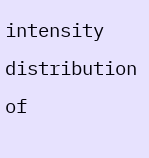intensity distribution of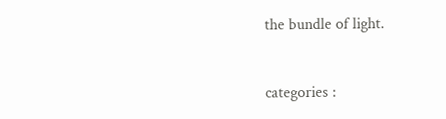the bundle of light.


categories :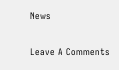News

Leave A Comments